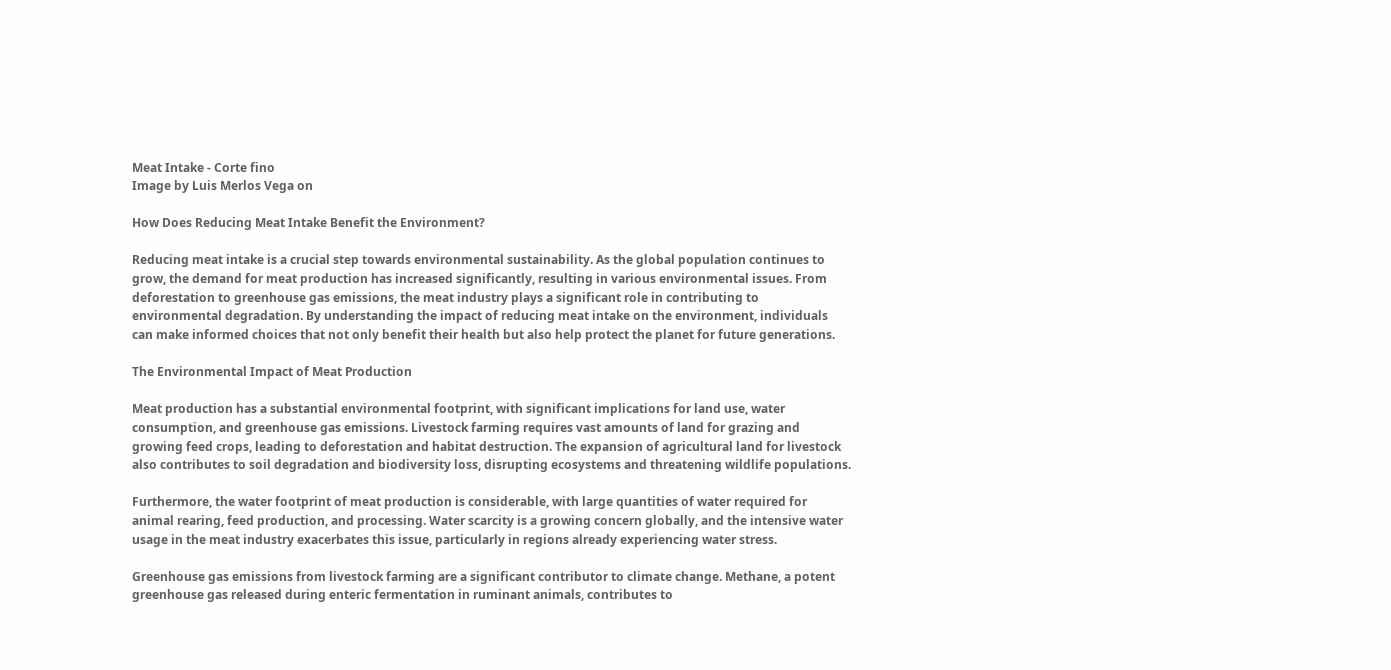Meat Intake - Corte fino
Image by Luis Merlos Vega on

How Does Reducing Meat Intake Benefit the Environment?

Reducing meat intake is a crucial step towards environmental sustainability. As the global population continues to grow, the demand for meat production has increased significantly, resulting in various environmental issues. From deforestation to greenhouse gas emissions, the meat industry plays a significant role in contributing to environmental degradation. By understanding the impact of reducing meat intake on the environment, individuals can make informed choices that not only benefit their health but also help protect the planet for future generations.

The Environmental Impact of Meat Production

Meat production has a substantial environmental footprint, with significant implications for land use, water consumption, and greenhouse gas emissions. Livestock farming requires vast amounts of land for grazing and growing feed crops, leading to deforestation and habitat destruction. The expansion of agricultural land for livestock also contributes to soil degradation and biodiversity loss, disrupting ecosystems and threatening wildlife populations.

Furthermore, the water footprint of meat production is considerable, with large quantities of water required for animal rearing, feed production, and processing. Water scarcity is a growing concern globally, and the intensive water usage in the meat industry exacerbates this issue, particularly in regions already experiencing water stress.

Greenhouse gas emissions from livestock farming are a significant contributor to climate change. Methane, a potent greenhouse gas released during enteric fermentation in ruminant animals, contributes to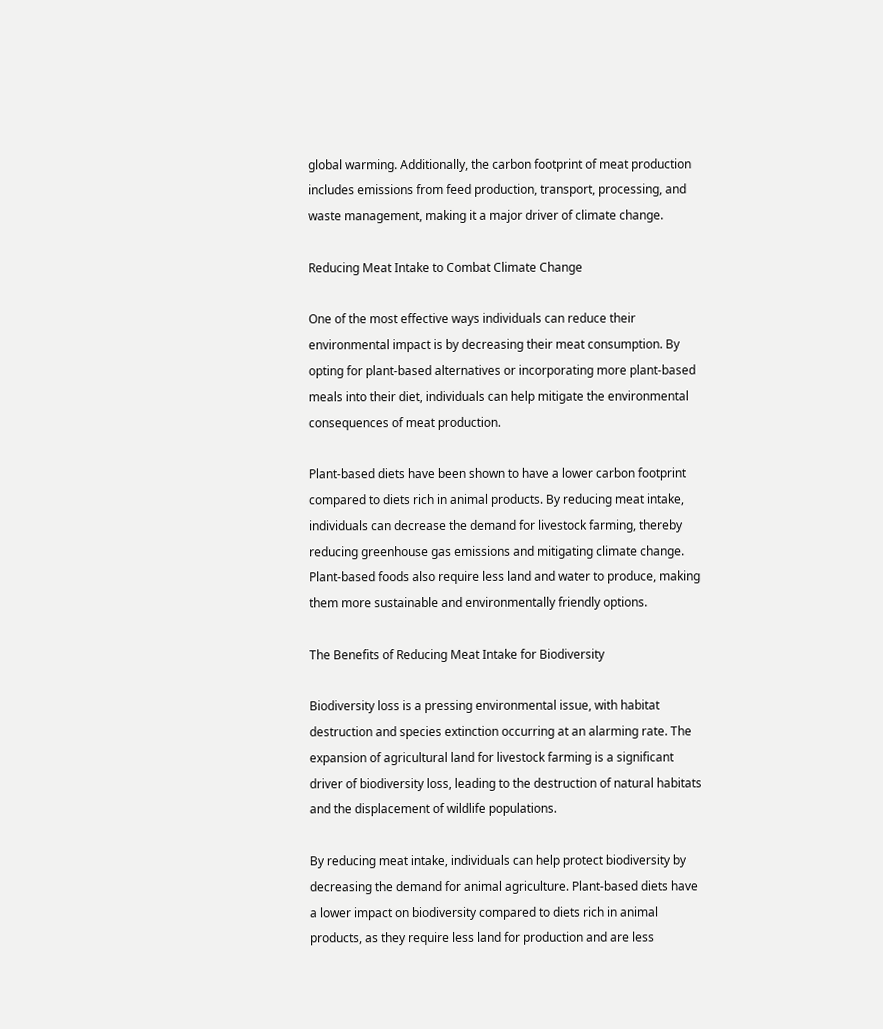global warming. Additionally, the carbon footprint of meat production includes emissions from feed production, transport, processing, and waste management, making it a major driver of climate change.

Reducing Meat Intake to Combat Climate Change

One of the most effective ways individuals can reduce their environmental impact is by decreasing their meat consumption. By opting for plant-based alternatives or incorporating more plant-based meals into their diet, individuals can help mitigate the environmental consequences of meat production.

Plant-based diets have been shown to have a lower carbon footprint compared to diets rich in animal products. By reducing meat intake, individuals can decrease the demand for livestock farming, thereby reducing greenhouse gas emissions and mitigating climate change. Plant-based foods also require less land and water to produce, making them more sustainable and environmentally friendly options.

The Benefits of Reducing Meat Intake for Biodiversity

Biodiversity loss is a pressing environmental issue, with habitat destruction and species extinction occurring at an alarming rate. The expansion of agricultural land for livestock farming is a significant driver of biodiversity loss, leading to the destruction of natural habitats and the displacement of wildlife populations.

By reducing meat intake, individuals can help protect biodiversity by decreasing the demand for animal agriculture. Plant-based diets have a lower impact on biodiversity compared to diets rich in animal products, as they require less land for production and are less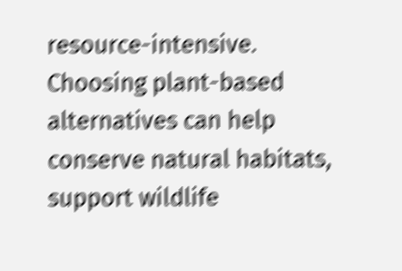resource-intensive. Choosing plant-based alternatives can help conserve natural habitats, support wildlife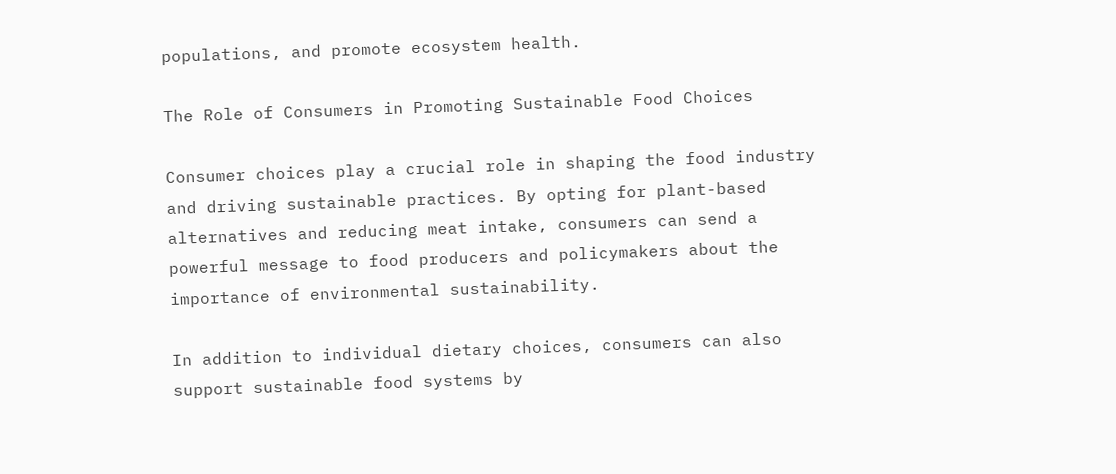populations, and promote ecosystem health.

The Role of Consumers in Promoting Sustainable Food Choices

Consumer choices play a crucial role in shaping the food industry and driving sustainable practices. By opting for plant-based alternatives and reducing meat intake, consumers can send a powerful message to food producers and policymakers about the importance of environmental sustainability.

In addition to individual dietary choices, consumers can also support sustainable food systems by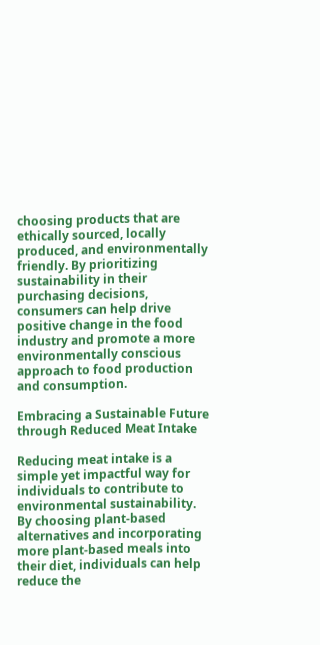choosing products that are ethically sourced, locally produced, and environmentally friendly. By prioritizing sustainability in their purchasing decisions, consumers can help drive positive change in the food industry and promote a more environmentally conscious approach to food production and consumption.

Embracing a Sustainable Future through Reduced Meat Intake

Reducing meat intake is a simple yet impactful way for individuals to contribute to environmental sustainability. By choosing plant-based alternatives and incorporating more plant-based meals into their diet, individuals can help reduce the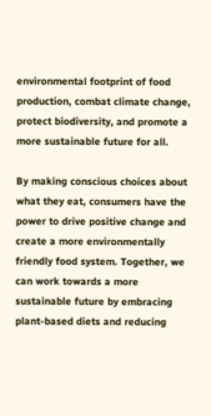environmental footprint of food production, combat climate change, protect biodiversity, and promote a more sustainable future for all.

By making conscious choices about what they eat, consumers have the power to drive positive change and create a more environmentally friendly food system. Together, we can work towards a more sustainable future by embracing plant-based diets and reducing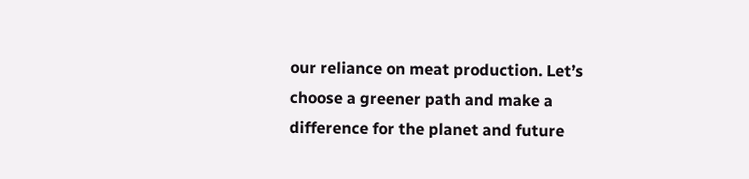our reliance on meat production. Let’s choose a greener path and make a difference for the planet and future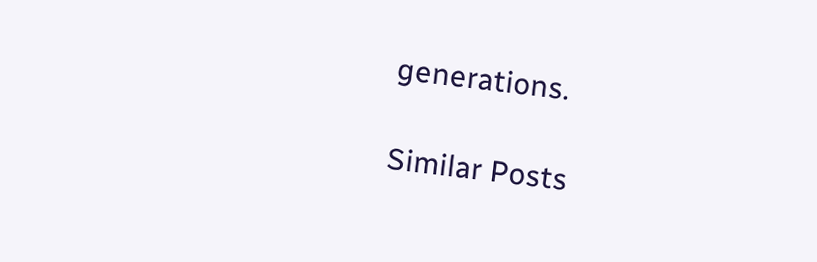generations.

Similar Posts